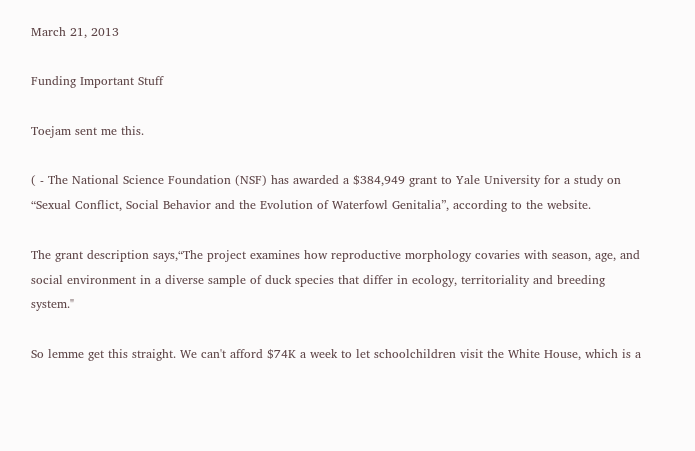March 21, 2013

Funding Important Stuff

Toejam sent me this.

( - The National Science Foundation (NSF) has awarded a $384,949 grant to Yale University for a study on “Sexual Conflict, Social Behavior and the Evolution of Waterfowl Genitalia”, according to the website.

The grant description says,“The project examines how reproductive morphology covaries with season, age, and social environment in a diverse sample of duck species that differ in ecology, territoriality and breeding system."

So lemme get this straight. We can't afford $74K a week to let schoolchildren visit the White House, which is a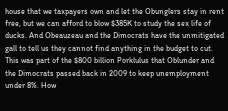house that we taxpayers own and let the Obunglers stay in rent free, but we can afford to blow $385K to study the sex life of ducks. And Obeauzeau and the Dimocrats have the unmitigated gall to tell us they cannot find anything in the budget to cut. This was part of the $800 billion Porklulus that Oblunder and the Dimocrats passed back in 2009 to keep unemployment under 8%. How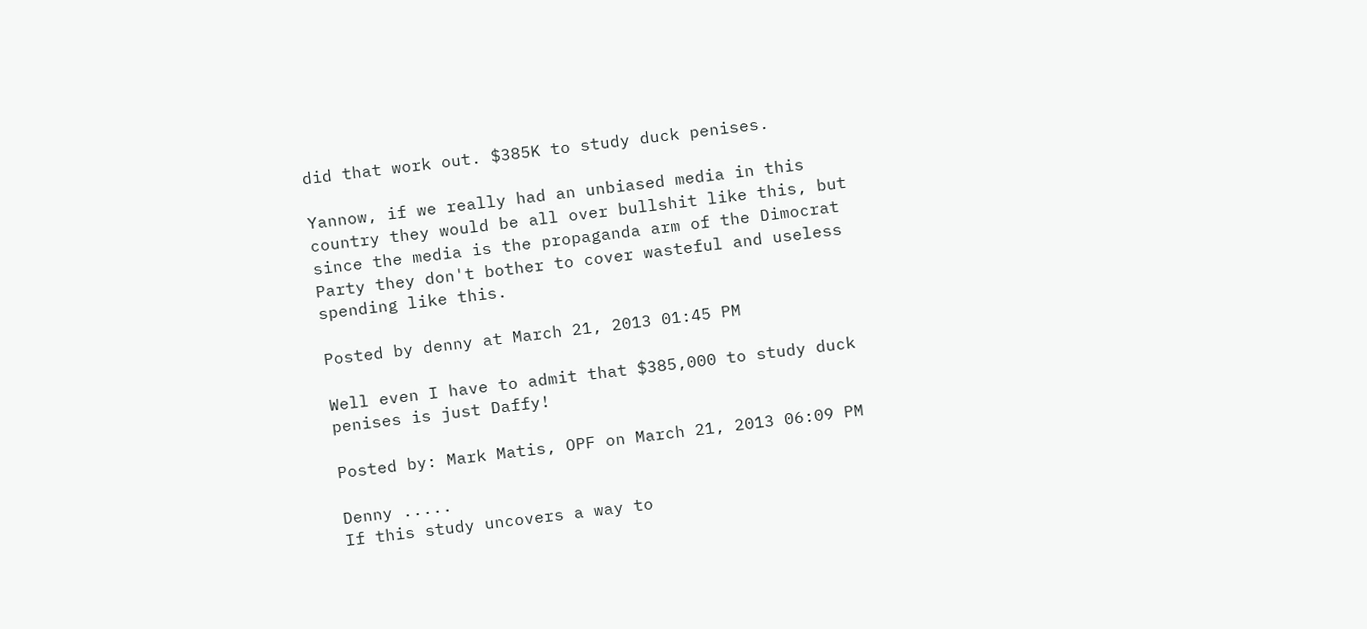did that work out. $385K to study duck penises.

Yannow, if we really had an unbiased media in this country they would be all over bullshit like this, but since the media is the propaganda arm of the Dimocrat Party they don't bother to cover wasteful and useless spending like this.

Posted by denny at March 21, 2013 01:45 PM

Well even I have to admit that $385,000 to study duck penises is just Daffy!

Posted by: Mark Matis, OPF on March 21, 2013 06:09 PM

Denny .....
If this study uncovers a way to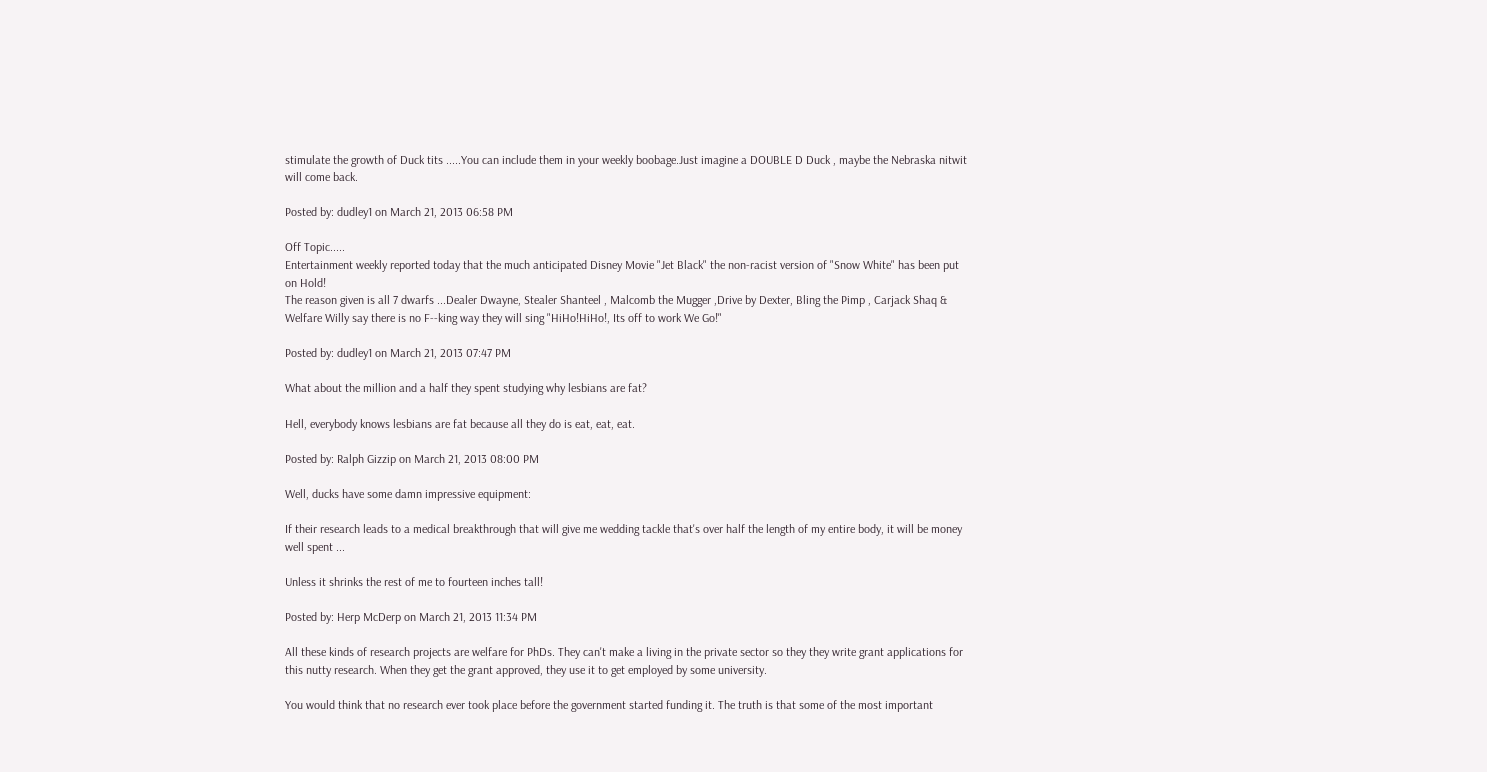stimulate the growth of Duck tits .....You can include them in your weekly boobage.Just imagine a DOUBLE D Duck , maybe the Nebraska nitwit will come back.

Posted by: dudley1 on March 21, 2013 06:58 PM

Off Topic.....
Entertainment weekly reported today that the much anticipated Disney Movie "Jet Black" the non-racist version of "Snow White" has been put on Hold!
The reason given is all 7 dwarfs ...Dealer Dwayne, Stealer Shanteel , Malcomb the Mugger ,Drive by Dexter, Bling the Pimp , Carjack Shaq & Welfare Willy say there is no F--king way they will sing "HiHo!HiHo!, Its off to work We Go!"

Posted by: dudley1 on March 21, 2013 07:47 PM

What about the million and a half they spent studying why lesbians are fat?

Hell, everybody knows lesbians are fat because all they do is eat, eat, eat.

Posted by: Ralph Gizzip on March 21, 2013 08:00 PM

Well, ducks have some damn impressive equipment:

If their research leads to a medical breakthrough that will give me wedding tackle that's over half the length of my entire body, it will be money well spent ...

Unless it shrinks the rest of me to fourteen inches tall!

Posted by: Herp McDerp on March 21, 2013 11:34 PM

All these kinds of research projects are welfare for PhDs. They can't make a living in the private sector so they they write grant applications for this nutty research. When they get the grant approved, they use it to get employed by some university.

You would think that no research ever took place before the government started funding it. The truth is that some of the most important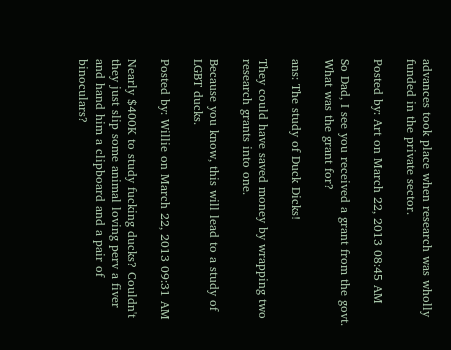advances took place when research was wholly funded in the private sector.

Posted by: Art on March 22, 2013 08:45 AM

So Dad, I see you received a grant from the govt. What was the grant for?

ans: The study of Duck Dicks!

They could have saved money by wrapping two research grants into one.

Because you know, this will lead to a study of LGBT ducks.

Posted by: Willie on March 22, 2013 09:31 AM

Nearly $400K to study fucking ducks? Couldn't they just slip some animal loving perv a fiver and hand him a clipboard and a pair of binoculars?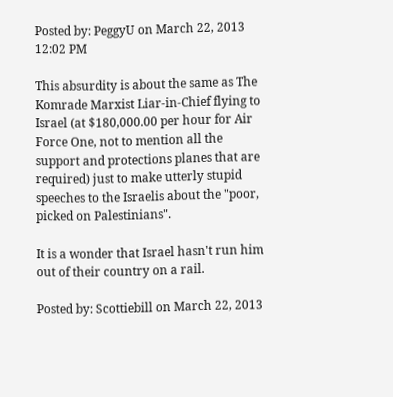Posted by: PeggyU on March 22, 2013 12:02 PM

This absurdity is about the same as The Komrade Marxist Liar-in-Chief flying to Israel (at $180,000.00 per hour for Air Force One, not to mention all the support and protections planes that are required) just to make utterly stupid speeches to the Israelis about the "poor, picked on Palestinians".

It is a wonder that Israel hasn't run him out of their country on a rail.

Posted by: Scottiebill on March 22, 2013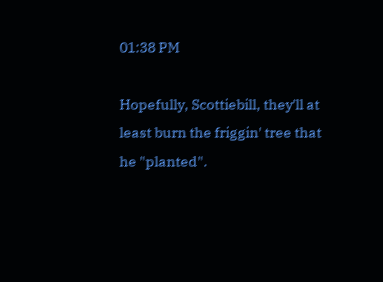01:38 PM

Hopefully, Scottiebill, they'll at least burn the friggin' tree that he "planted".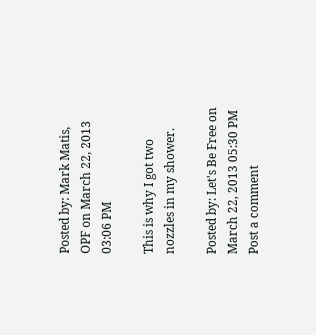Posted by: Mark Matis, OPF on March 22, 2013 03:06 PM

This is why I got two nozzles in my shower.

Posted by: Let's Be Free on March 22, 2013 05:30 PM
Post a comment